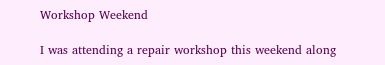Workshop Weekend

I was attending a repair workshop this weekend along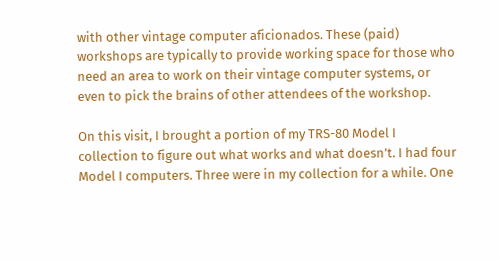with other vintage computer aficionados. These (paid) workshops are typically to provide working space for those who need an area to work on their vintage computer systems, or even to pick the brains of other attendees of the workshop.

On this visit, I brought a portion of my TRS-80 Model I collection to figure out what works and what doesn’t. I had four Model I computers. Three were in my collection for a while. One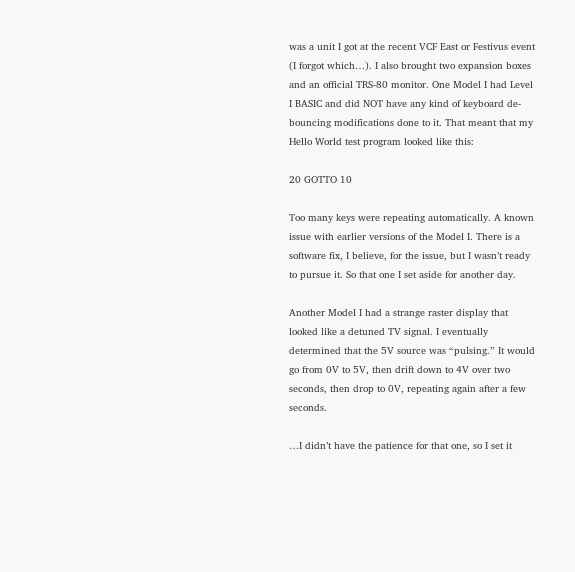was a unit I got at the recent VCF East or Festivus event (I forgot which…). I also brought two expansion boxes and an official TRS-80 monitor. One Model I had Level I BASIC and did NOT have any kind of keyboard de-bouncing modifications done to it. That meant that my Hello World test program looked like this:

20 GOTTO 10

Too many keys were repeating automatically. A known issue with earlier versions of the Model I. There is a software fix, I believe, for the issue, but I wasn’t ready to pursue it. So that one I set aside for another day.

Another Model I had a strange raster display that looked like a detuned TV signal. I eventually determined that the 5V source was “pulsing.” It would go from 0V to 5V, then drift down to 4V over two seconds, then drop to 0V, repeating again after a few seconds.

…I didn’t have the patience for that one, so I set it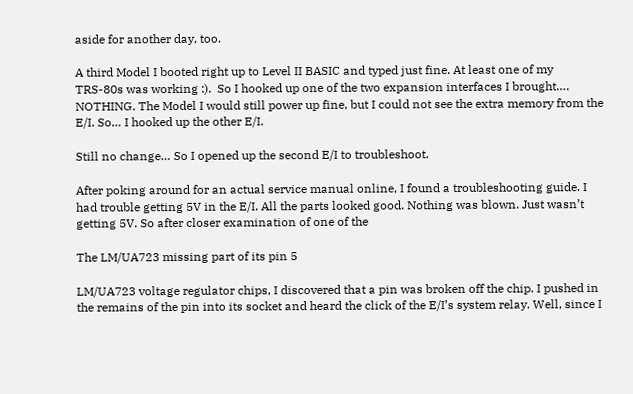aside for another day, too.

A third Model I booted right up to Level II BASIC and typed just fine. At least one of my TRS-80s was working :).  So I hooked up one of the two expansion interfaces I brought…. NOTHING. The Model I would still power up fine, but I could not see the extra memory from the E/I. So… I hooked up the other E/I.

Still no change… So I opened up the second E/I to troubleshoot.

After poking around for an actual service manual online, I found a troubleshooting guide. I had trouble getting 5V in the E/I. All the parts looked good. Nothing was blown. Just wasn’t getting 5V. So after closer examination of one of the

The LM/UA723 missing part of its pin 5

LM/UA723 voltage regulator chips, I discovered that a pin was broken off the chip. I pushed in the remains of the pin into its socket and heard the click of the E/I’s system relay. Well, since I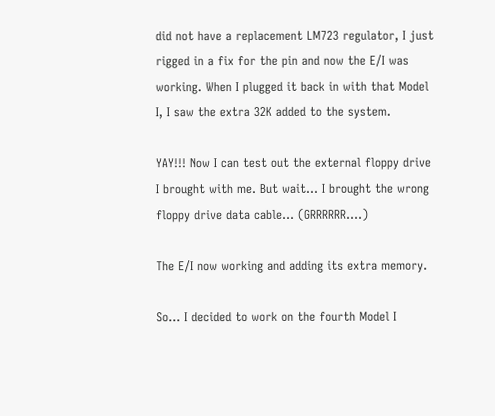did not have a replacement LM723 regulator, I just rigged in a fix for the pin and now the E/I was working. When I plugged it back in with that Model I, I saw the extra 32K added to the system.

YAY!!! Now I can test out the external floppy drive I brought with me. But wait… I brought the wrong floppy drive data cable… (GRRRRRR….)

The E/I now working and adding its extra memory.

So… I decided to work on the fourth Model I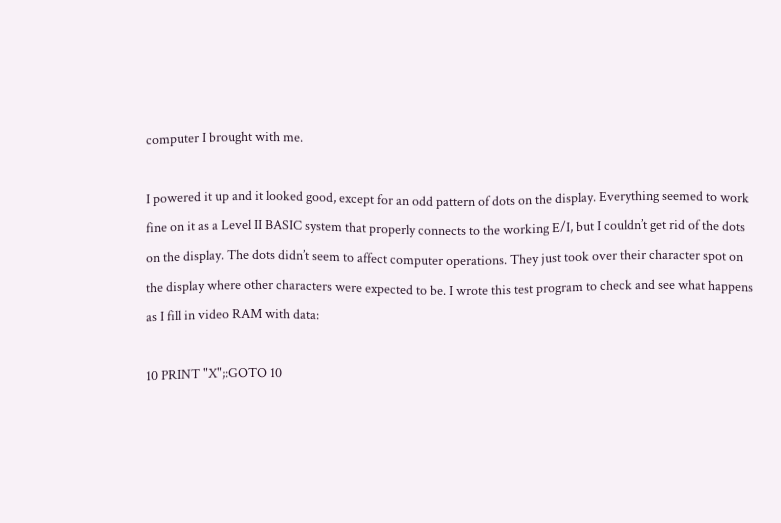computer I brought with me.

I powered it up and it looked good, except for an odd pattern of dots on the display. Everything seemed to work fine on it as a Level II BASIC system that properly connects to the working E/I, but I couldn’t get rid of the dots on the display. The dots didn’t seem to affect computer operations. They just took over their character spot on the display where other characters were expected to be. I wrote this test program to check and see what happens as I fill in video RAM with data:

10 PRINT "X";:GOTO 10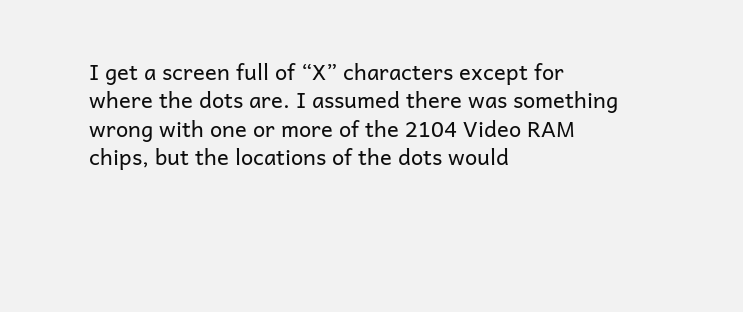I get a screen full of “X” characters except for where the dots are. I assumed there was something wrong with one or more of the 2104 Video RAM chips, but the locations of the dots would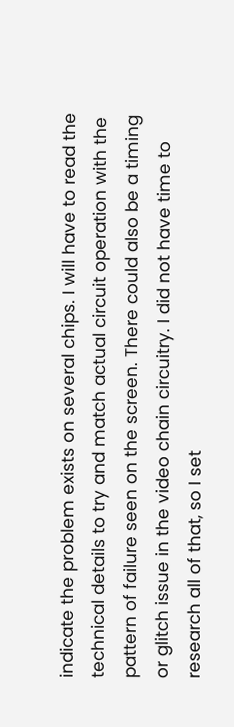indicate the problem exists on several chips. I will have to read the technical details to try and match actual circuit operation with the pattern of failure seen on the screen. There could also be a timing or glitch issue in the video chain circuitry. I did not have time to research all of that, so I set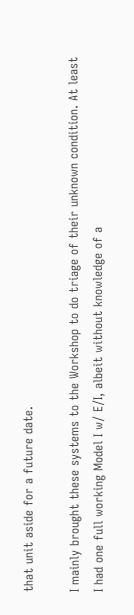that unit aside for a future date.

I mainly brought these systems to the Workshop to do triage of their unknown condition. At least I had one full working Model I w/ E/I, albeit without knowledge of a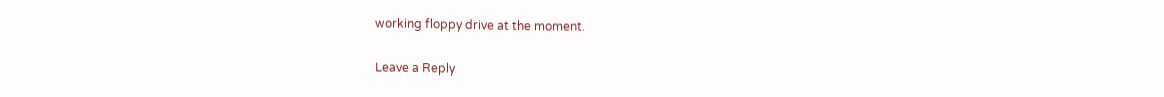working floppy drive at the moment.

Leave a Reply